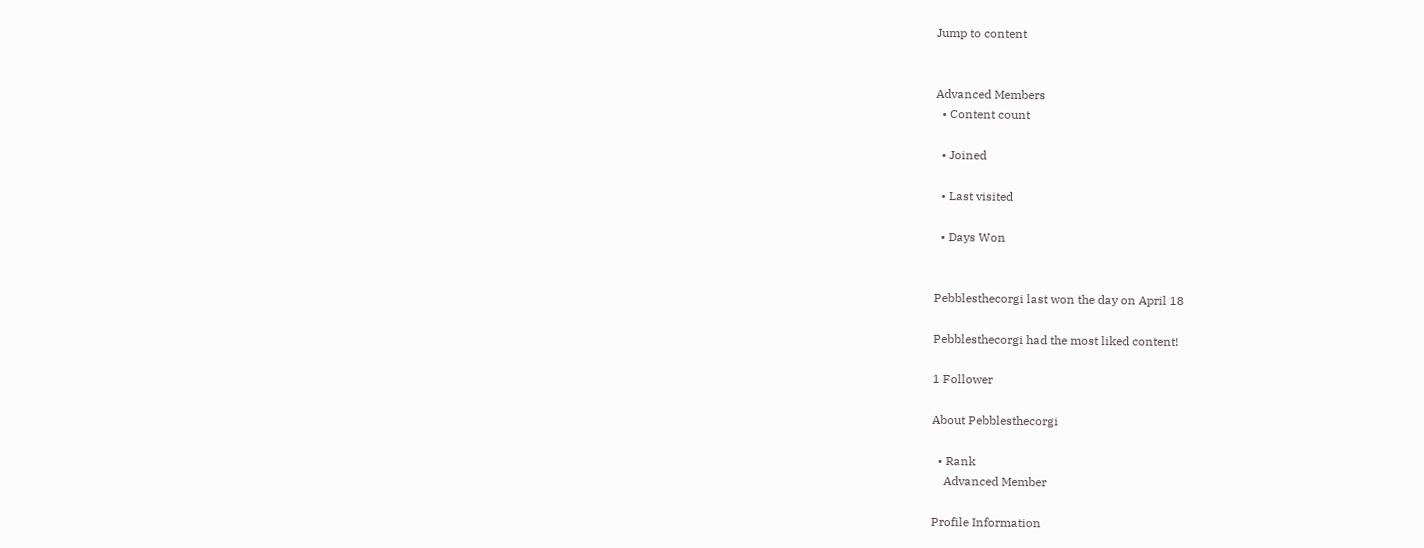Jump to content


Advanced Members
  • Content count

  • Joined

  • Last visited

  • Days Won


Pebblesthecorgi last won the day on April 18

Pebblesthecorgi had the most liked content!

1 Follower

About Pebblesthecorgi

  • Rank
    Advanced Member

Profile Information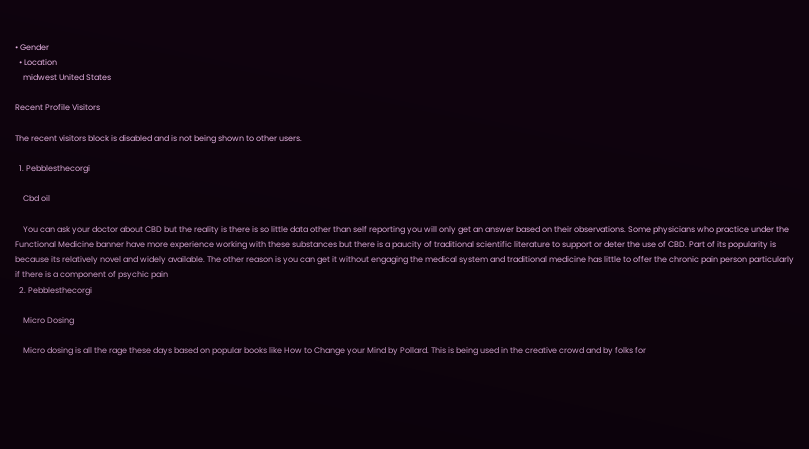• Gender
  • Location
    midwest United States

Recent Profile Visitors

The recent visitors block is disabled and is not being shown to other users.

  1. Pebblesthecorgi

    Cbd oil

    You can ask your doctor about CBD but the reality is there is so little data other than self reporting you will only get an answer based on their observations. Some physicians who practice under the Functional Medicine banner have more experience working with these substances but there is a paucity of traditional scientific literature to support or deter the use of CBD. Part of its popularity is because its relatively novel and widely available. The other reason is you can get it without engaging the medical system and traditional medicine has little to offer the chronic pain person particularly if there is a component of psychic pain
  2. Pebblesthecorgi

    Micro Dosing

    Micro dosing is all the rage these days based on popular books like How to Change your Mind by Pollard. This is being used in the creative crowd and by folks for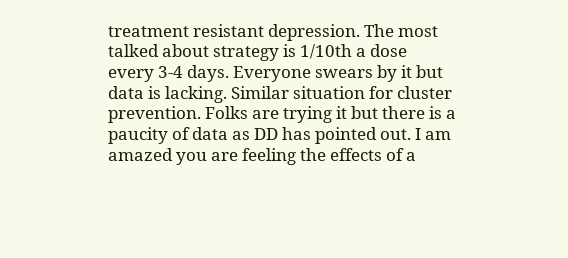treatment resistant depression. The most talked about strategy is 1/10th a dose every 3-4 days. Everyone swears by it but data is lacking. Similar situation for cluster prevention. Folks are trying it but there is a paucity of data as DD has pointed out. I am amazed you are feeling the effects of a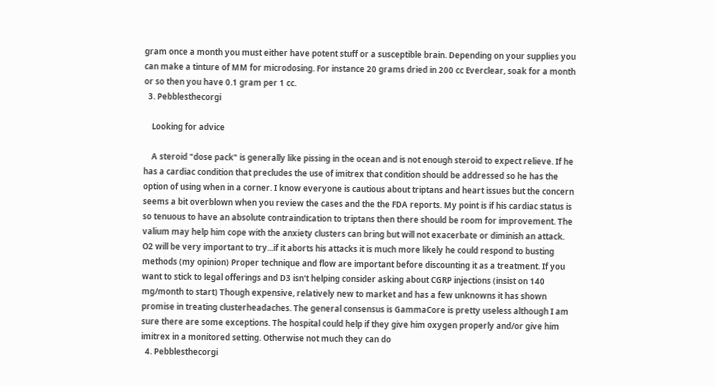gram once a month you must either have potent stuff or a susceptible brain. Depending on your supplies you can make a tinture of MM for microdosing. For instance 20 grams dried in 200 cc Everclear, soak for a month or so then you have 0.1 gram per 1 cc.
  3. Pebblesthecorgi

    Looking for advice

    A steroid "dose pack" is generally like pissing in the ocean and is not enough steroid to expect relieve. If he has a cardiac condition that precludes the use of imitrex that condition should be addressed so he has the option of using when in a corner. I know everyone is cautious about triptans and heart issues but the concern seems a bit overblown when you review the cases and the the FDA reports. My point is if his cardiac status is so tenuous to have an absolute contraindication to triptans then there should be room for improvement. The valium may help him cope with the anxiety clusters can bring but will not exacerbate or diminish an attack. O2 will be very important to try...if it aborts his attacks it is much more likely he could respond to busting methods (my opinion) Proper technique and flow are important before discounting it as a treatment. If you want to stick to legal offerings and D3 isn't helping consider asking about CGRP injections (insist on 140 mg/month to start) Though expensive, relatively new to market and has a few unknowns it has shown promise in treating clusterheadaches. The general consensus is GammaCore is pretty useless although I am sure there are some exceptions. The hospital could help if they give him oxygen properly and/or give him imitrex in a monitored setting. Otherwise not much they can do
  4. Pebblesthecorgi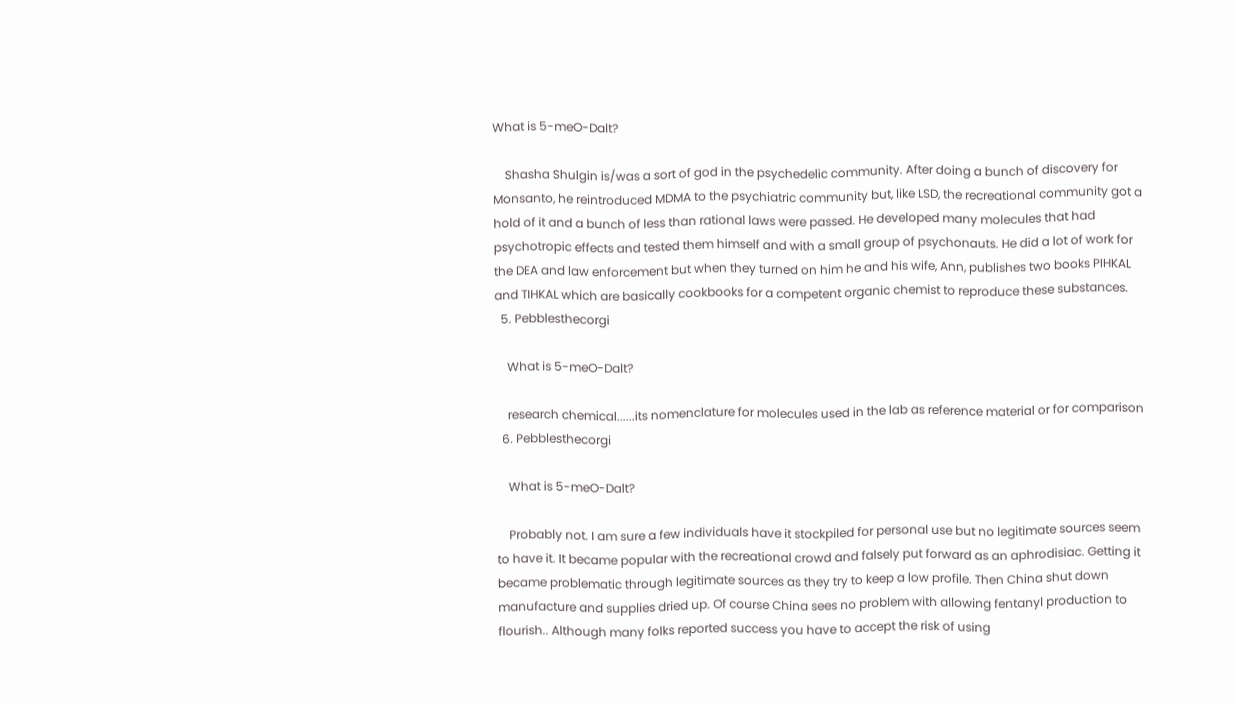What is 5-meO-Dalt?

    Shasha Shulgin is/was a sort of god in the psychedelic community. After doing a bunch of discovery for Monsanto, he reintroduced MDMA to the psychiatric community but, like LSD, the recreational community got a hold of it and a bunch of less than rational laws were passed. He developed many molecules that had psychotropic effects and tested them himself and with a small group of psychonauts. He did a lot of work for the DEA and law enforcement but when they turned on him he and his wife, Ann, publishes two books PIHKAL and TIHKAL which are basically cookbooks for a competent organic chemist to reproduce these substances.
  5. Pebblesthecorgi

    What is 5-meO-Dalt?

    research chemical......its nomenclature for molecules used in the lab as reference material or for comparison
  6. Pebblesthecorgi

    What is 5-meO-Dalt?

    Probably not. I am sure a few individuals have it stockpiled for personal use but no legitimate sources seem to have it. It became popular with the recreational crowd and falsely put forward as an aphrodisiac. Getting it became problematic through legitimate sources as they try to keep a low profile. Then China shut down manufacture and supplies dried up. Of course China sees no problem with allowing fentanyl production to flourish.. Although many folks reported success you have to accept the risk of using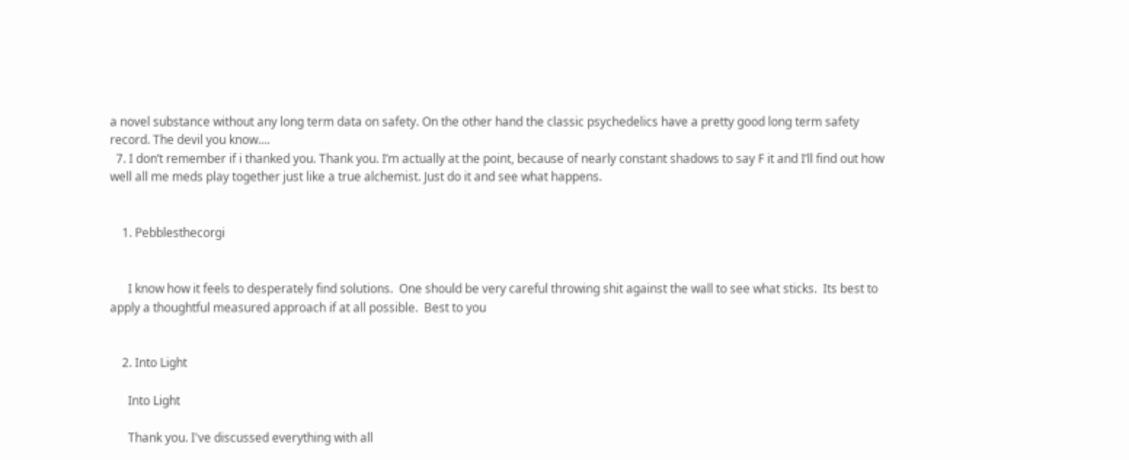a novel substance without any long term data on safety. On the other hand the classic psychedelics have a pretty good long term safety record. The devil you know....
  7. I don’t remember if i thanked you. Thank you. I’m actually at the point, because of nearly constant shadows to say F it and I’ll find out how well all me meds play together just like a true alchemist. Just do it and see what happens.


    1. Pebblesthecorgi


      I know how it feels to desperately find solutions.  One should be very careful throwing shit against the wall to see what sticks.  Its best to apply a thoughtful measured approach if at all possible.  Best to you


    2. Into Light

      Into Light

      Thank you. I've discussed everything with all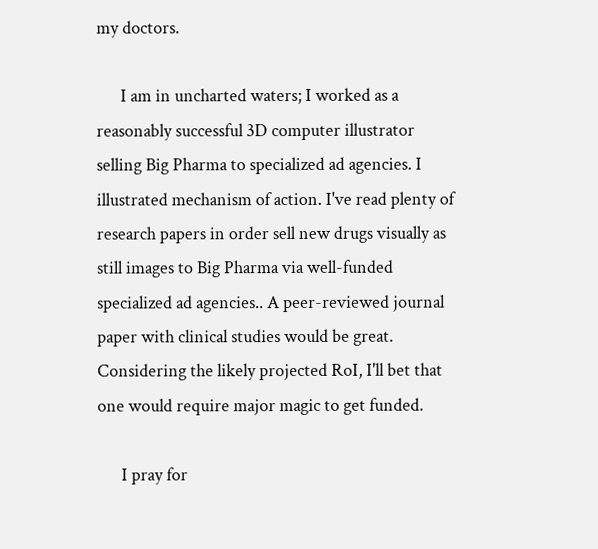my doctors.

      I am in uncharted waters; I worked as a reasonably successful 3D computer illustrator selling Big Pharma to specialized ad agencies. I illustrated mechanism of action. I've read plenty of research papers in order sell new drugs visually as still images to Big Pharma via well-funded specialized ad agencies.. A peer-reviewed journal paper with clinical studies would be great. Considering the likely projected RoI, I'll bet that one would require major magic to get funded.

      I pray for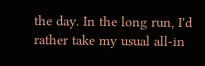the day. In the long run, I'd rather take my usual all-in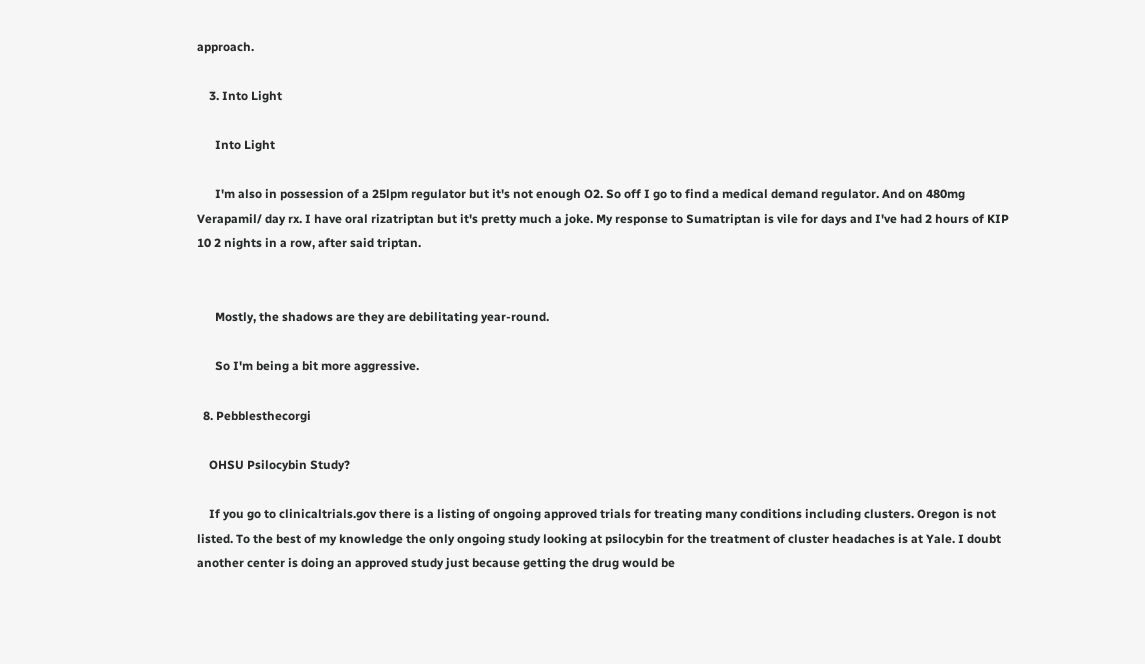approach.

    3. Into Light

      Into Light

      I'm also in possession of a 25lpm regulator but it's not enough O2. So off I go to find a medical demand regulator. And on 480mg Verapamil/ day rx. I have oral rizatriptan but it's pretty much a joke. My response to Sumatriptan is vile for days and I've had 2 hours of KIP 10 2 nights in a row, after said triptan.


      Mostly, the shadows are they are debilitating year-round.

      So I'm being a bit more aggressive.

  8. Pebblesthecorgi

    OHSU Psilocybin Study?

    If you go to clinicaltrials.gov there is a listing of ongoing approved trials for treating many conditions including clusters. Oregon is not listed. To the best of my knowledge the only ongoing study looking at psilocybin for the treatment of cluster headaches is at Yale. I doubt another center is doing an approved study just because getting the drug would be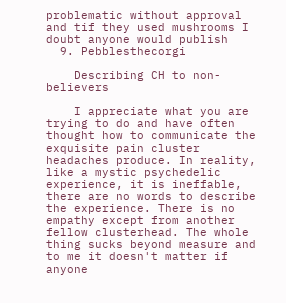problematic without approval and tif they used mushrooms I doubt anyone would publish
  9. Pebblesthecorgi

    Describing CH to non-believers

    I appreciate what you are trying to do and have often thought how to communicate the exquisite pain cluster headaches produce. In reality, like a mystic psychedelic experience, it is ineffable, there are no words to describe the experience. There is no empathy except from another fellow clusterhead. The whole thing sucks beyond measure and to me it doesn't matter if anyone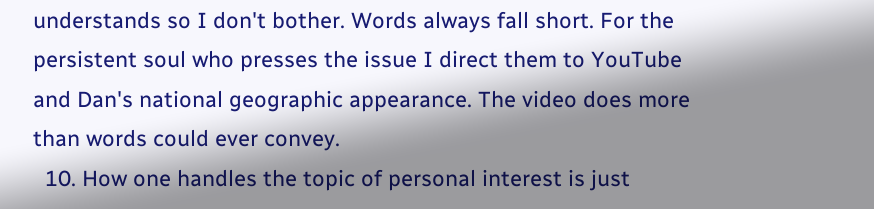understands so I don't bother. Words always fall short. For the persistent soul who presses the issue I direct them to YouTube and Dan's national geographic appearance. The video does more than words could ever convey.
  10. How one handles the topic of personal interest is just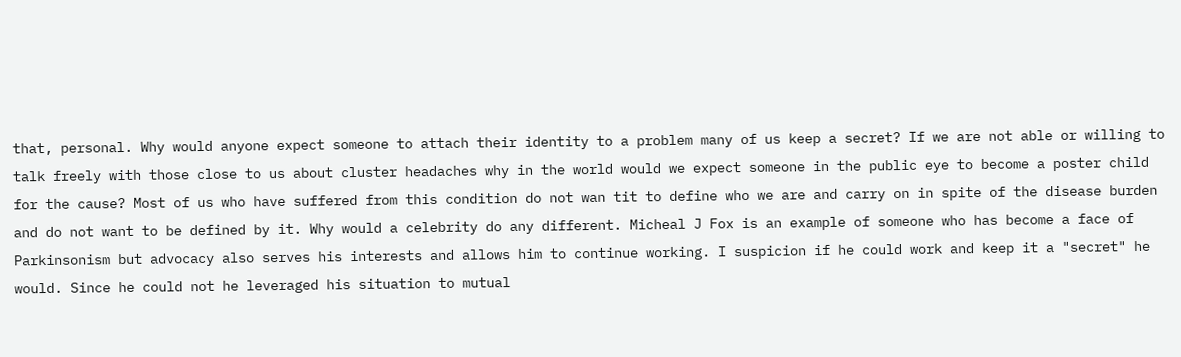that, personal. Why would anyone expect someone to attach their identity to a problem many of us keep a secret? If we are not able or willing to talk freely with those close to us about cluster headaches why in the world would we expect someone in the public eye to become a poster child for the cause? Most of us who have suffered from this condition do not wan tit to define who we are and carry on in spite of the disease burden and do not want to be defined by it. Why would a celebrity do any different. Micheal J Fox is an example of someone who has become a face of Parkinsonism but advocacy also serves his interests and allows him to continue working. I suspicion if he could work and keep it a "secret" he would. Since he could not he leveraged his situation to mutual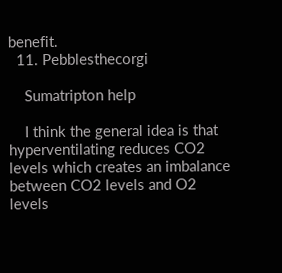benefit.
  11. Pebblesthecorgi

    Sumatripton help

    I think the general idea is that hyperventilating reduces CO2 levels which creates an imbalance between CO2 levels and O2 levels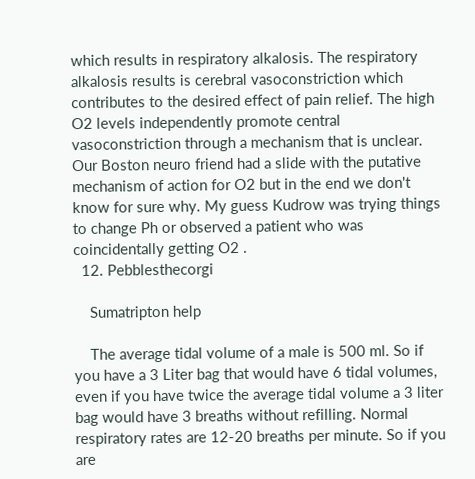which results in respiratory alkalosis. The respiratory alkalosis results is cerebral vasoconstriction which contributes to the desired effect of pain relief. The high O2 levels independently promote central vasoconstriction through a mechanism that is unclear. Our Boston neuro friend had a slide with the putative mechanism of action for O2 but in the end we don't know for sure why. My guess Kudrow was trying things to change Ph or observed a patient who was coincidentally getting O2 .
  12. Pebblesthecorgi

    Sumatripton help

    The average tidal volume of a male is 500 ml. So if you have a 3 Liter bag that would have 6 tidal volumes, even if you have twice the average tidal volume a 3 liter bag would have 3 breaths without refilling. Normal respiratory rates are 12-20 breaths per minute. So if you are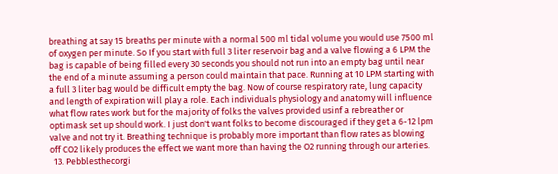breathing at say 15 breaths per minute with a normal 500 ml tidal volume you would use 7500 ml of oxygen per minute. So If you start with full 3 liter reservoir bag and a valve flowing a 6 LPM the bag is capable of being filled every 30 seconds you should not run into an empty bag until near the end of a minute assuming a person could maintain that pace. Running at 10 LPM starting with a full 3 liter bag would be difficult empty the bag. Now of course respiratory rate, lung capacity and length of expiration will play a role. Each individuals physiology and anatomy will influence what flow rates work but for the majority of folks the valves provided usinf a rebreather or optimask set up should work. I just don't want folks to become discouraged if they get a 6-12 lpm valve and not try it. Breathing technique is probably more important than flow rates as blowing off CO2 likely produces the effect we want more than having the O2 running through our arteries.
  13. Pebblesthecorgi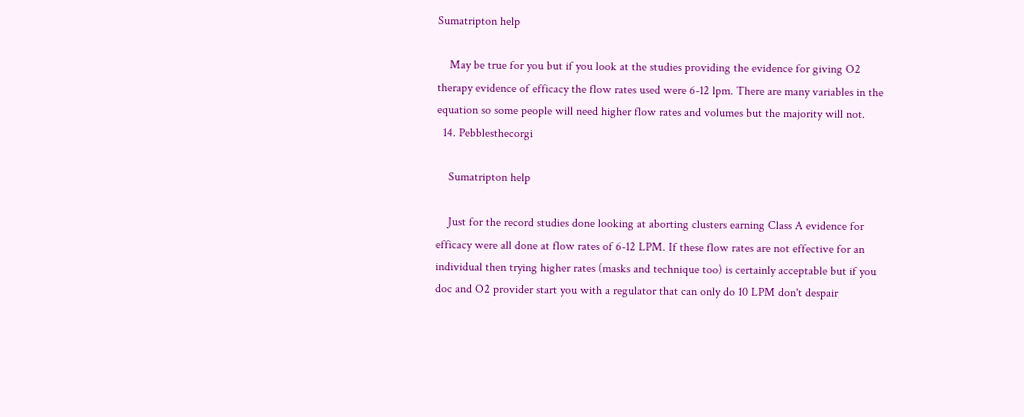Sumatripton help

    May be true for you but if you look at the studies providing the evidence for giving O2 therapy evidence of efficacy the flow rates used were 6-12 lpm. There are many variables in the equation so some people will need higher flow rates and volumes but the majority will not.
  14. Pebblesthecorgi

    Sumatripton help

    Just for the record studies done looking at aborting clusters earning Class A evidence for efficacy were all done at flow rates of 6-12 LPM. If these flow rates are not effective for an individual then trying higher rates (masks and technique too) is certainly acceptable but if you doc and O2 provider start you with a regulator that can only do 10 LPM don't despair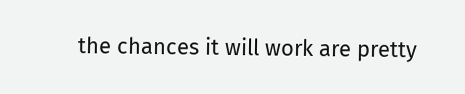the chances it will work are pretty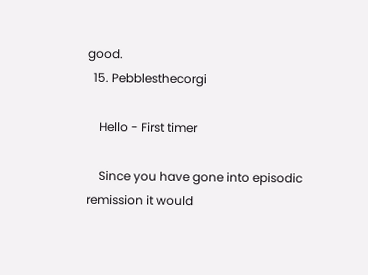good.
  15. Pebblesthecorgi

    Hello - First timer

    Since you have gone into episodic remission it would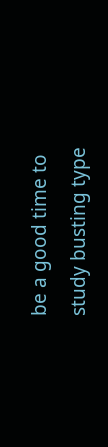be a good time to study busting type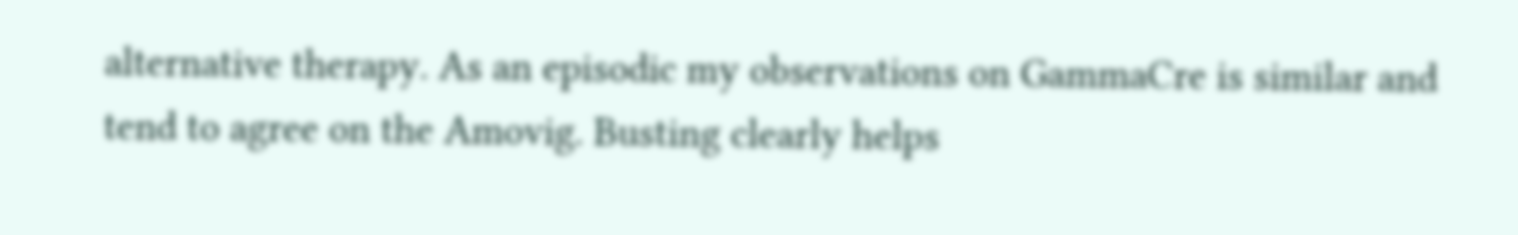alternative therapy. As an episodic my observations on GammaCre is similar and tend to agree on the Amovig. Busting clearly helps